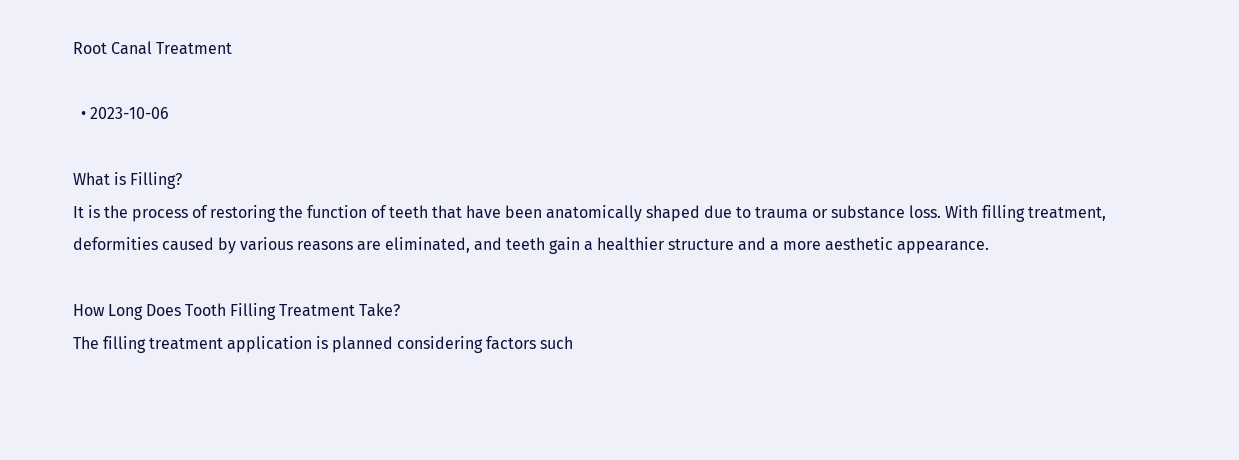Root Canal Treatment

  • 2023-10-06

What is Filling?
It is the process of restoring the function of teeth that have been anatomically shaped due to trauma or substance loss. With filling treatment, deformities caused by various reasons are eliminated, and teeth gain a healthier structure and a more aesthetic appearance.

How Long Does Tooth Filling Treatment Take?
The filling treatment application is planned considering factors such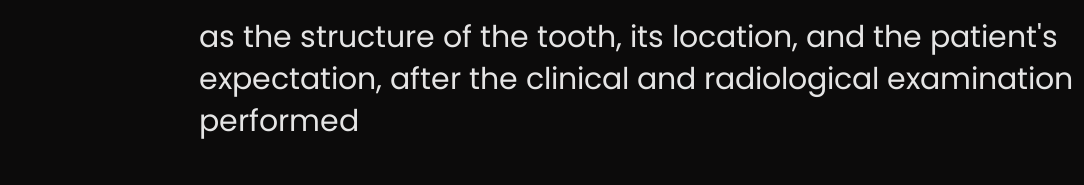as the structure of the tooth, its location, and the patient's expectation, after the clinical and radiological examination performed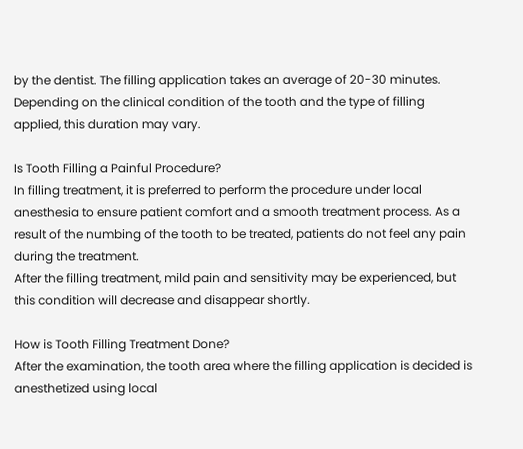by the dentist. The filling application takes an average of 20-30 minutes. Depending on the clinical condition of the tooth and the type of filling applied, this duration may vary.

Is Tooth Filling a Painful Procedure?
In filling treatment, it is preferred to perform the procedure under local anesthesia to ensure patient comfort and a smooth treatment process. As a result of the numbing of the tooth to be treated, patients do not feel any pain during the treatment.
After the filling treatment, mild pain and sensitivity may be experienced, but this condition will decrease and disappear shortly.

How is Tooth Filling Treatment Done?
After the examination, the tooth area where the filling application is decided is anesthetized using local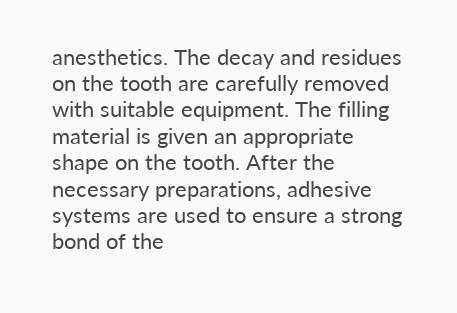anesthetics. The decay and residues on the tooth are carefully removed with suitable equipment. The filling material is given an appropriate shape on the tooth. After the necessary preparations, adhesive systems are used to ensure a strong bond of the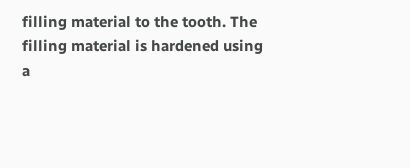filling material to the tooth. The filling material is hardened using a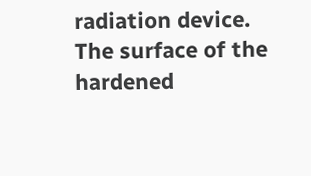radiation device. The surface of the hardened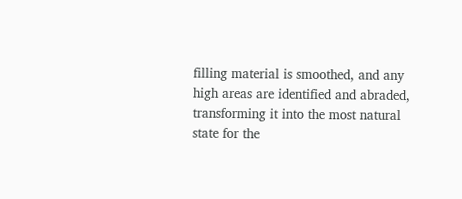filling material is smoothed, and any high areas are identified and abraded, transforming it into the most natural state for the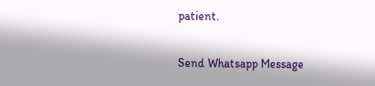patient.

Send Whatsapp Message